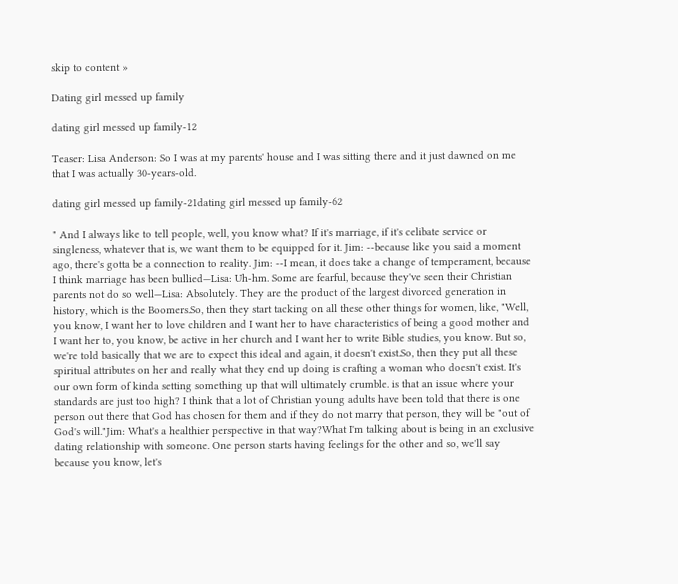skip to content »

Dating girl messed up family

dating girl messed up family-12

Teaser: Lisa Anderson: So I was at my parents' house and I was sitting there and it just dawned on me that I was actually 30-years-old.

dating girl messed up family-21dating girl messed up family-62

" And I always like to tell people, well, you know what? If it's marriage, if it's celibate service or singleness, whatever that is, we want them to be equipped for it. Jim: --because like you said a moment ago, there's gotta be a connection to reality. Jim: --I mean, it does take a change of temperament, because I think marriage has been bullied—Lisa: Uh-hm. Some are fearful, because they've seen their Christian parents not do so well—Lisa: Absolutely. They are the product of the largest divorced generation in history, which is the Boomers.So, then they start tacking on all these other things for women, like, "Well, you know, I want her to love children and I want her to have characteristics of being a good mother and I want her to, you know, be active in her church and I want her to write Bible studies, you know. But so, we're told basically that we are to expect this ideal and again, it doesn't exist.So, then they put all these spiritual attributes on her and really what they end up doing is crafting a woman who doesn't exist. It's our own form of kinda setting something up that will ultimately crumble. is that an issue where your standards are just too high? I think that a lot of Christian young adults have been told that there is one person out there that God has chosen for them and if they do not marry that person, they will be "out of God's will."Jim: What's a healthier perspective in that way?What I'm talking about is being in an exclusive dating relationship with someone. One person starts having feelings for the other and so, we'll say because you know, let's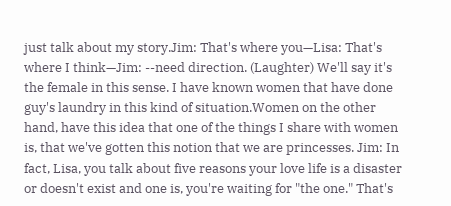just talk about my story.Jim: That's where you—Lisa: That's where I think—Jim: --need direction. (Laughter) We'll say it's the female in this sense. I have known women that have done guy's laundry in this kind of situation.Women on the other hand, have this idea that one of the things I share with women is, that we've gotten this notion that we are princesses. Jim: In fact, Lisa, you talk about five reasons your love life is a disaster or doesn't exist and one is, you're waiting for "the one." That's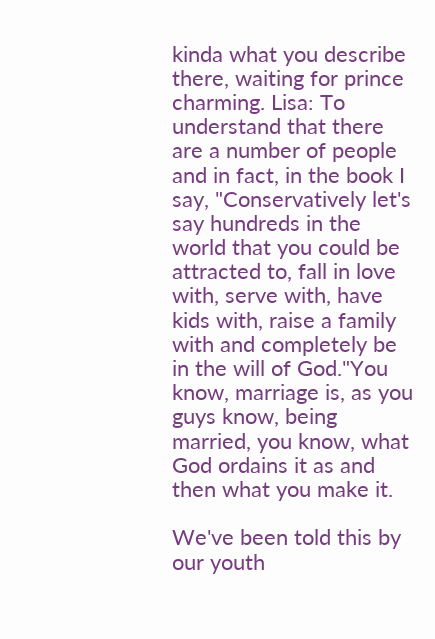kinda what you describe there, waiting for prince charming. Lisa: To understand that there are a number of people and in fact, in the book I say, "Conservatively let's say hundreds in the world that you could be attracted to, fall in love with, serve with, have kids with, raise a family with and completely be in the will of God."You know, marriage is, as you guys know, being married, you know, what God ordains it as and then what you make it.

We've been told this by our youth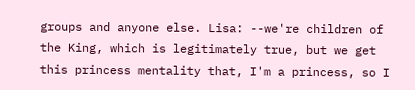groups and anyone else. Lisa: --we're children of the King, which is legitimately true, but we get this princess mentality that, I'm a princess, so I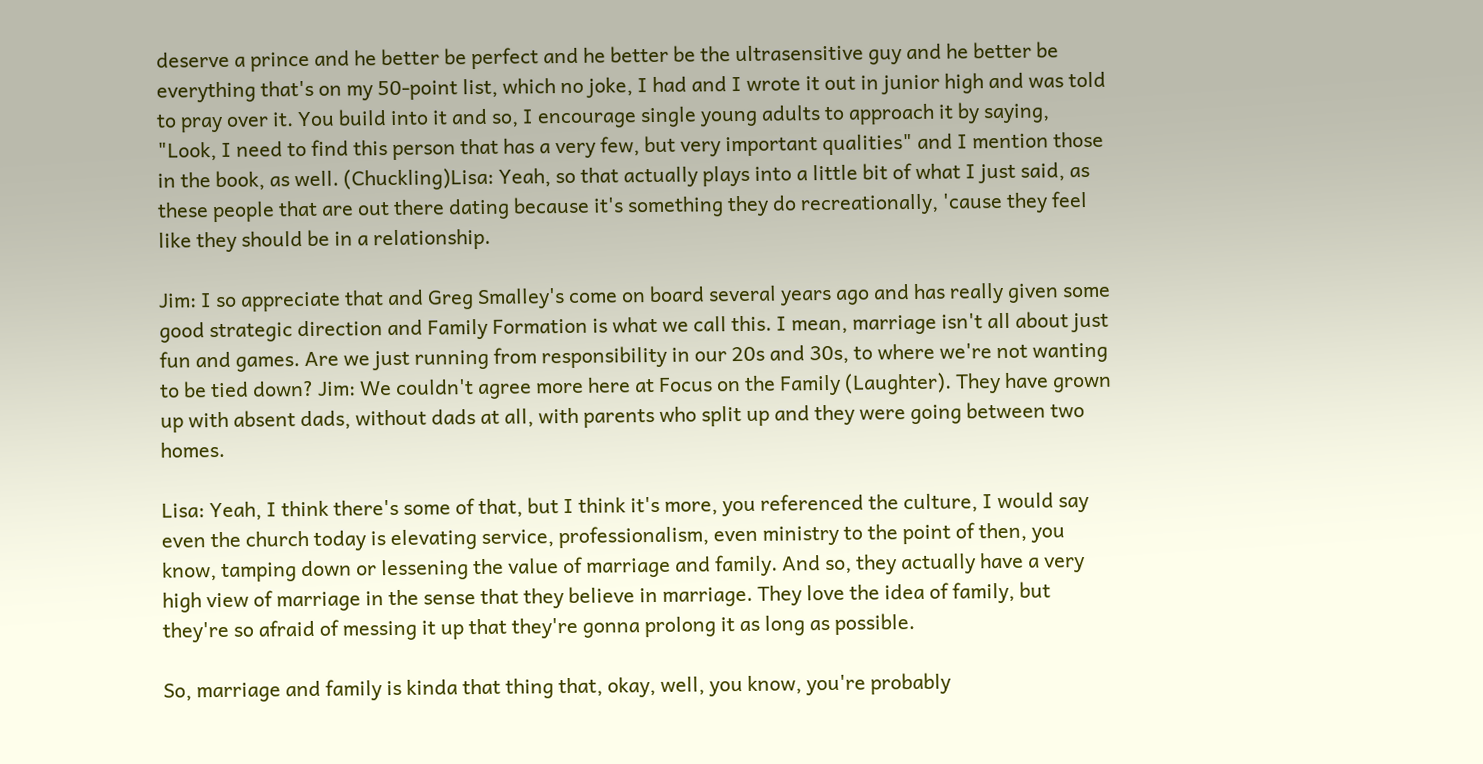deserve a prince and he better be perfect and he better be the ultrasensitive guy and he better be everything that's on my 50-point list, which no joke, I had and I wrote it out in junior high and was told to pray over it. You build into it and so, I encourage single young adults to approach it by saying, "Look, I need to find this person that has a very few, but very important qualities" and I mention those in the book, as well. (Chuckling)Lisa: Yeah, so that actually plays into a little bit of what I just said, as these people that are out there dating because it's something they do recreationally, 'cause they feel like they should be in a relationship.

Jim: I so appreciate that and Greg Smalley's come on board several years ago and has really given some good strategic direction and Family Formation is what we call this. I mean, marriage isn't all about just fun and games. Are we just running from responsibility in our 20s and 30s, to where we're not wanting to be tied down? Jim: We couldn't agree more here at Focus on the Family (Laughter). They have grown up with absent dads, without dads at all, with parents who split up and they were going between two homes.

Lisa: Yeah, I think there's some of that, but I think it's more, you referenced the culture, I would say even the church today is elevating service, professionalism, even ministry to the point of then, you know, tamping down or lessening the value of marriage and family. And so, they actually have a very high view of marriage in the sense that they believe in marriage. They love the idea of family, but they're so afraid of messing it up that they're gonna prolong it as long as possible.

So, marriage and family is kinda that thing that, okay, well, you know, you're probably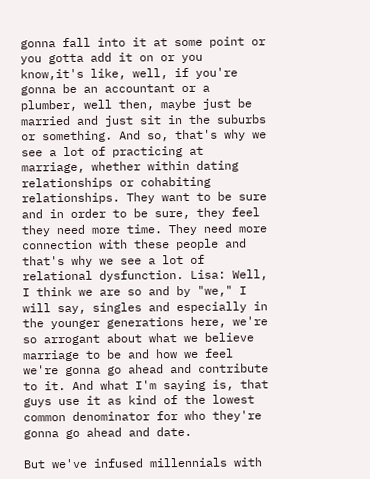gonna fall into it at some point or you gotta add it on or you know,it's like, well, if you're gonna be an accountant or a plumber, well then, maybe just be married and just sit in the suburbs or something. And so, that's why we see a lot of practicing at marriage, whether within dating relationships or cohabiting relationships. They want to be sure and in order to be sure, they feel they need more time. They need more connection with these people and that's why we see a lot of relational dysfunction. Lisa: Well, I think we are so and by "we," I will say, singles and especially in the younger generations here, we're so arrogant about what we believe marriage to be and how we feel we're gonna go ahead and contribute to it. And what I'm saying is, that guys use it as kind of the lowest common denominator for who they're gonna go ahead and date.

But we've infused millennials with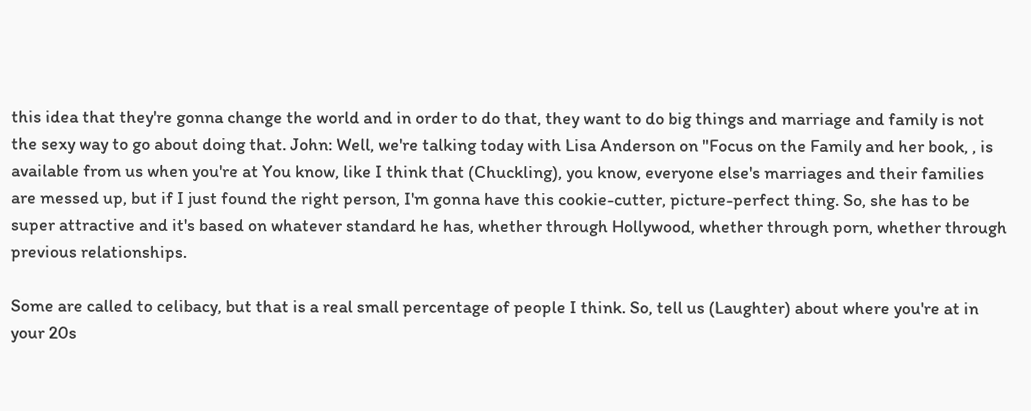this idea that they're gonna change the world and in order to do that, they want to do big things and marriage and family is not the sexy way to go about doing that. John: Well, we're talking today with Lisa Anderson on "Focus on the Family and her book, , is available from us when you're at You know, like I think that (Chuckling), you know, everyone else's marriages and their families are messed up, but if I just found the right person, I'm gonna have this cookie-cutter, picture-perfect thing. So, she has to be super attractive and it's based on whatever standard he has, whether through Hollywood, whether through porn, whether through previous relationships.

Some are called to celibacy, but that is a real small percentage of people I think. So, tell us (Laughter) about where you're at in your 20s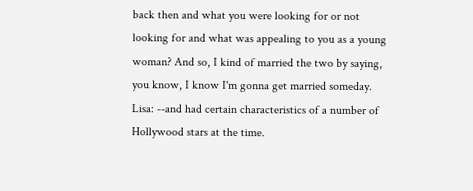back then and what you were looking for or not looking for and what was appealing to you as a young woman? And so, I kind of married the two by saying, you know, I know I'm gonna get married someday. Lisa: --and had certain characteristics of a number of Hollywood stars at the time.